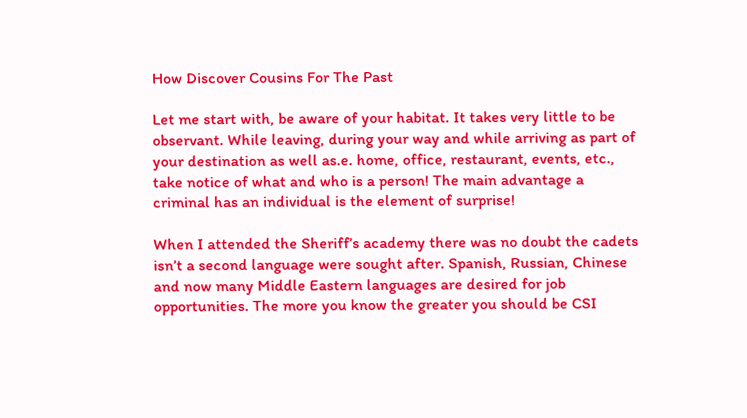How Discover Cousins For The Past

Let me start with, be aware of your habitat. It takes very little to be observant. While leaving, during your way and while arriving as part of your destination as well as.e. home, office, restaurant, events, etc., take notice of what and who is a person! The main advantage a criminal has an individual is the element of surprise!

When I attended the Sheriff’s academy there was no doubt the cadets isn’t a second language were sought after. Spanish, Russian, Chinese and now many Middle Eastern languages are desired for job opportunities. The more you know the greater you should be CSI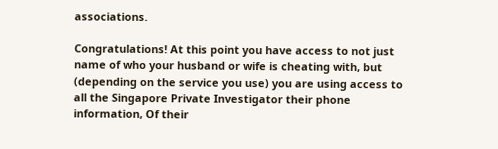associations.

Congratulations! At this point you have access to not just name of who your husband or wife is cheating with, but (depending on the service you use) you are using access to all the Singapore Private Investigator their phone information, Of their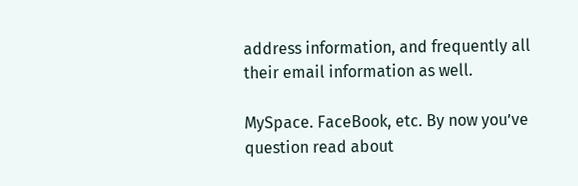address information, and frequently all their email information as well.

MySpace. FaceBook, etc. By now you’ve question read about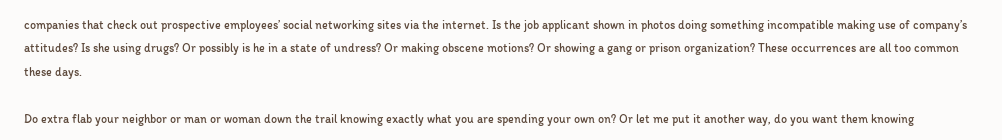companies that check out prospective employees’ social networking sites via the internet. Is the job applicant shown in photos doing something incompatible making use of company’s attitudes? Is she using drugs? Or possibly is he in a state of undress? Or making obscene motions? Or showing a gang or prison organization? These occurrences are all too common these days.

Do extra flab your neighbor or man or woman down the trail knowing exactly what you are spending your own on? Or let me put it another way, do you want them knowing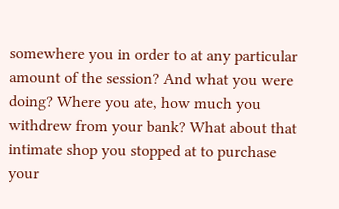somewhere you in order to at any particular amount of the session? And what you were doing? Where you ate, how much you withdrew from your bank? What about that intimate shop you stopped at to purchase your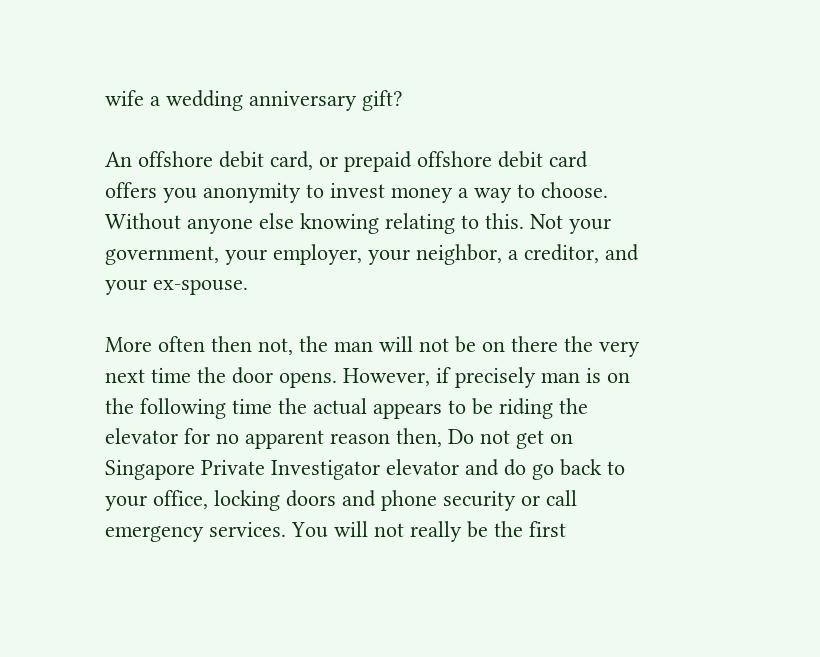wife a wedding anniversary gift?

An offshore debit card, or prepaid offshore debit card offers you anonymity to invest money a way to choose. Without anyone else knowing relating to this. Not your government, your employer, your neighbor, a creditor, and your ex-spouse.

More often then not, the man will not be on there the very next time the door opens. However, if precisely man is on the following time the actual appears to be riding the elevator for no apparent reason then, Do not get on Singapore Private Investigator elevator and do go back to your office, locking doors and phone security or call emergency services. You will not really be the first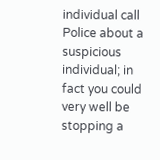individual call Police about a suspicious individual; in fact you could very well be stopping a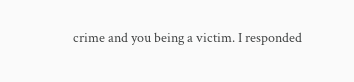crime and you being a victim. I responded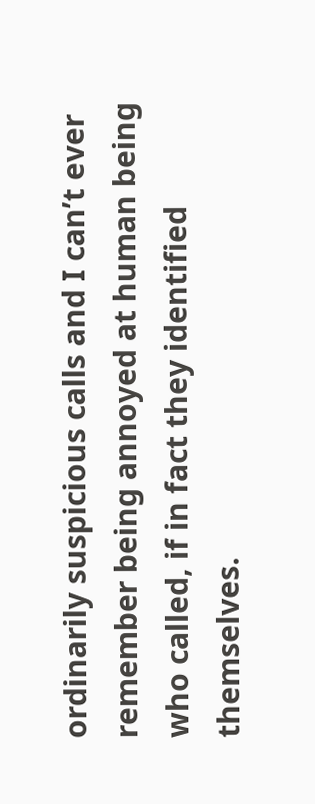ordinarily suspicious calls and I can’t ever remember being annoyed at human being who called, if in fact they identified themselves.